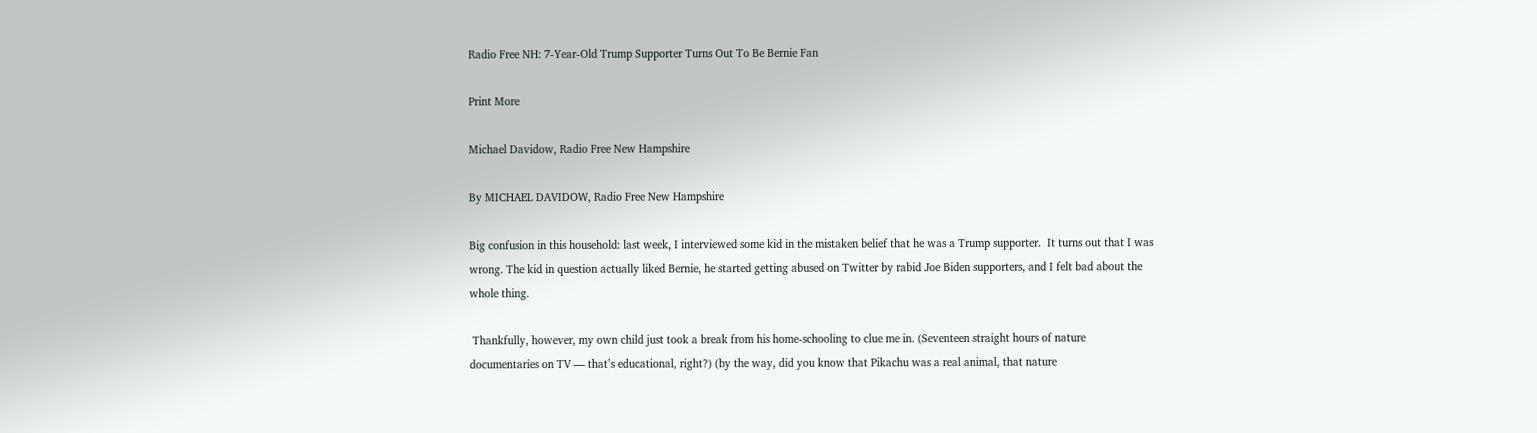Radio Free NH: 7-Year-Old Trump Supporter Turns Out To Be Bernie Fan

Print More

Michael Davidow, Radio Free New Hampshire

By MICHAEL DAVIDOW, Radio Free New Hampshire

Big confusion in this household: last week, I interviewed some kid in the mistaken belief that he was a Trump supporter.  It turns out that I was wrong. The kid in question actually liked Bernie, he started getting abused on Twitter by rabid Joe Biden supporters, and I felt bad about the whole thing.

 Thankfully, however, my own child just took a break from his home-schooling to clue me in. (Seventeen straight hours of nature documentaries on TV — that’s educational, right?) (by the way, did you know that Pikachu was a real animal, that nature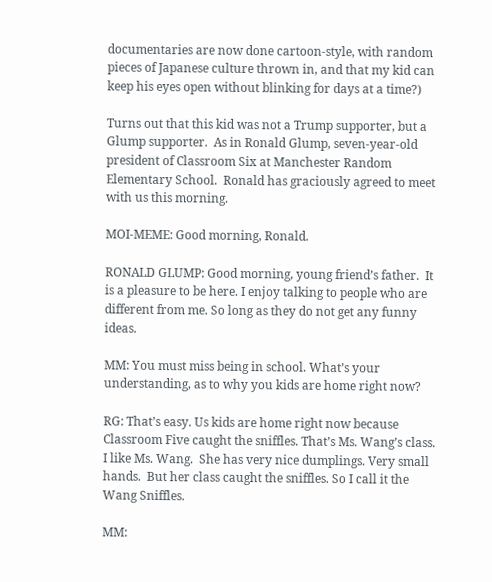documentaries are now done cartoon-style, with random pieces of Japanese culture thrown in, and that my kid can keep his eyes open without blinking for days at a time?)

Turns out that this kid was not a Trump supporter, but a Glump supporter.  As in Ronald Glump, seven-year-old president of Classroom Six at Manchester Random Elementary School.  Ronald has graciously agreed to meet with us this morning.

MOI-MEME: Good morning, Ronald.

RONALD GLUMP: Good morning, young friend’s father.  It is a pleasure to be here. I enjoy talking to people who are different from me. So long as they do not get any funny ideas.

MM: You must miss being in school. What’s your understanding, as to why you kids are home right now?

RG: That’s easy. Us kids are home right now because Classroom Five caught the sniffles. That’s Ms. Wang’s class. I like Ms. Wang.  She has very nice dumplings. Very small hands.  But her class caught the sniffles. So I call it the Wang Sniffles.

MM: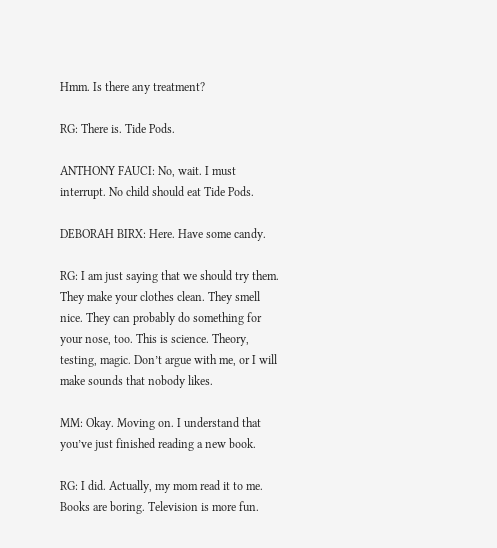Hmm. Is there any treatment?

RG: There is. Tide Pods.

ANTHONY FAUCI: No, wait. I must interrupt. No child should eat Tide Pods.

DEBORAH BIRX: Here. Have some candy.

RG: I am just saying that we should try them. They make your clothes clean. They smell nice. They can probably do something for your nose, too. This is science. Theory, testing, magic. Don’t argue with me, or I will make sounds that nobody likes.

MM: Okay. Moving on. I understand that you’ve just finished reading a new book.

RG: I did. Actually, my mom read it to me. Books are boring. Television is more fun.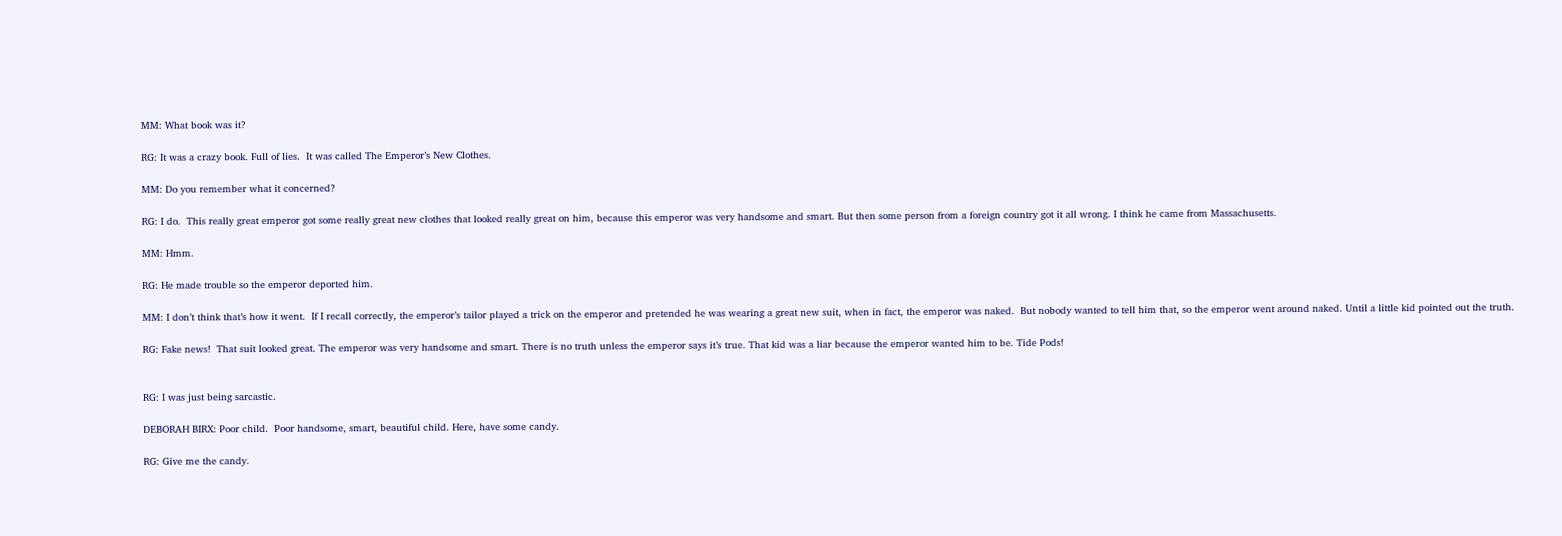MM: What book was it?

RG: It was a crazy book. Full of lies.  It was called The Emperor’s New Clothes.

MM: Do you remember what it concerned?

RG: I do.  This really great emperor got some really great new clothes that looked really great on him, because this emperor was very handsome and smart. But then some person from a foreign country got it all wrong. I think he came from Massachusetts.

MM: Hmm.

RG: He made trouble so the emperor deported him.

MM: I don’t think that’s how it went.  If I recall correctly, the emperor’s tailor played a trick on the emperor and pretended he was wearing a great new suit, when in fact, the emperor was naked.  But nobody wanted to tell him that, so the emperor went around naked. Until a little kid pointed out the truth.

RG: Fake news!  That suit looked great. The emperor was very handsome and smart. There is no truth unless the emperor says it’s true. That kid was a liar because the emperor wanted him to be. Tide Pods!


RG: I was just being sarcastic.

DEBORAH BIRX: Poor child.  Poor handsome, smart, beautiful child. Here, have some candy.

RG: Give me the candy.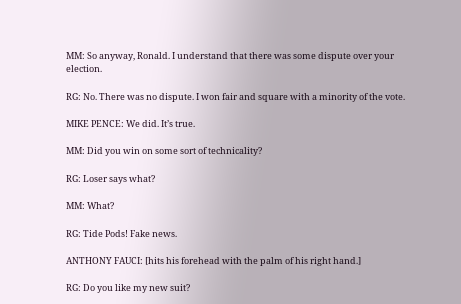MM: So anyway, Ronald. I understand that there was some dispute over your election.

RG: No. There was no dispute. I won fair and square with a minority of the vote.

MIKE PENCE: We did. It’s true.

MM: Did you win on some sort of technicality?

RG: Loser says what?

MM: What?

RG: Tide Pods! Fake news.

ANTHONY FAUCI: [hits his forehead with the palm of his right hand.]

RG: Do you like my new suit?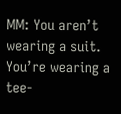MM: You aren’t wearing a suit. You’re wearing a tee-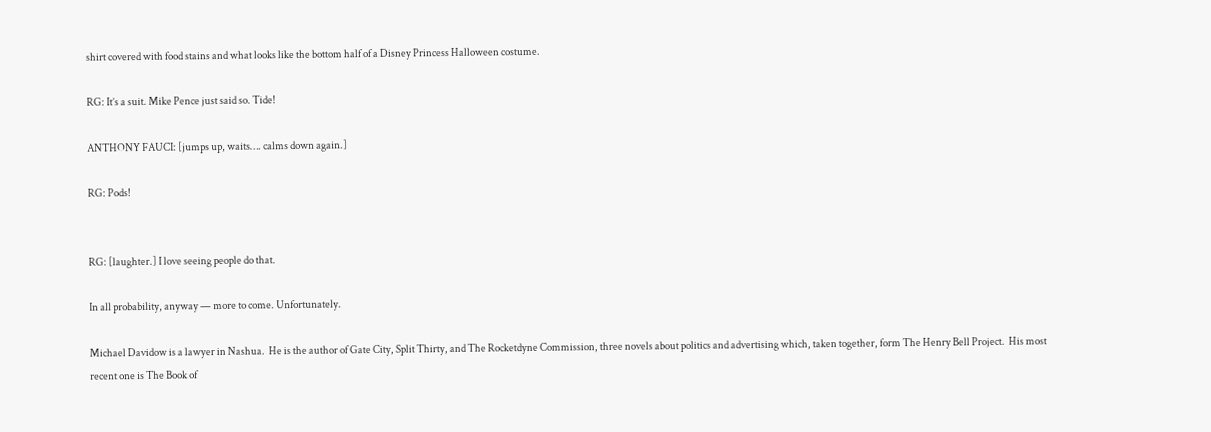shirt covered with food stains and what looks like the bottom half of a Disney Princess Halloween costume.

RG: It’s a suit. Mike Pence just said so. Tide!

ANTHONY FAUCI: [jumps up, waits…. calms down again.]

RG: Pods!


RG: [laughter.] I love seeing people do that.

In all probability, anyway — more to come. Unfortunately.

Michael Davidow is a lawyer in Nashua.  He is the author of Gate City, Split Thirty, and The Rocketdyne Commission, three novels about politics and advertising which, taken together, form The Henry Bell Project.  His most recent one is The Book of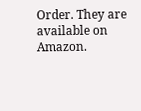Order. They are available on Amazon.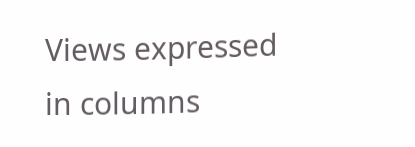Views expressed in columns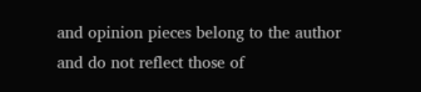and opinion pieces belong to the author and do not reflect those of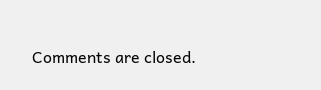Comments are closed.